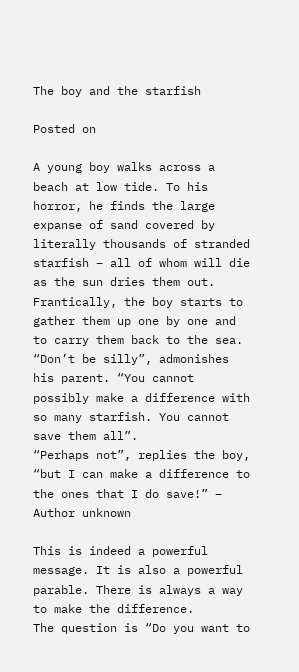The boy and the starfish

Posted on

A young boy walks across a beach at low tide. To his horror, he finds the large expanse of sand covered by literally thousands of stranded starfish – all of whom will die as the sun dries them out. Frantically, the boy starts to gather them up one by one and to carry them back to the sea.
“Don’t be silly”, admonishes his parent. “You cannot possibly make a difference with so many starfish. You cannot save them all”.
“Perhaps not”, replies the boy, “but I can make a difference to the ones that I do save!” – Author unknown

This is indeed a powerful message. It is also a powerful parable. There is always a way to make the difference.
The question is “Do you want to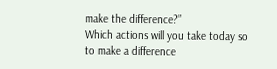make the difference?”
Which actions will you take today so to make a difference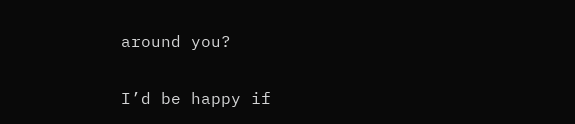around you?

I’d be happy if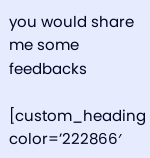you would share me some feedbacks

[custom_heading color=’222866′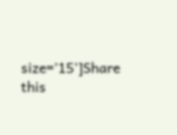size=’15’]Share this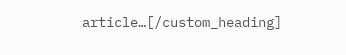article…[/custom_heading]